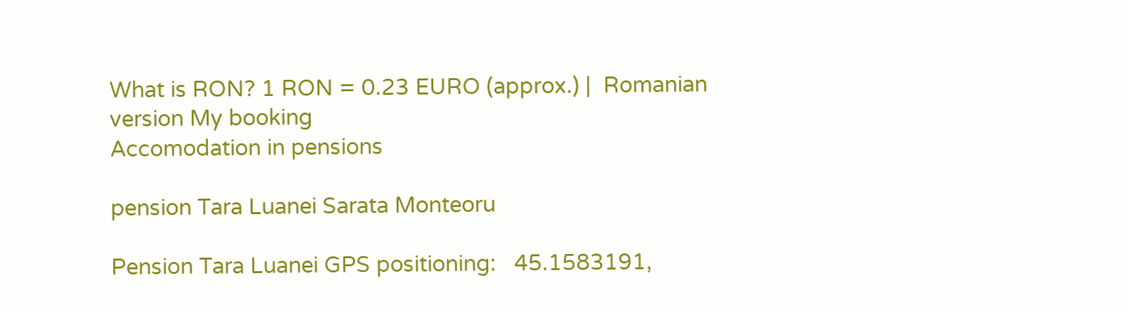What is RON? 1 RON = 0.23 EURO (approx.) |  Romanian version My booking
Accomodation in pensions

pension Tara Luanei Sarata Monteoru

Pension Tara Luanei GPS positioning:   45.1583191,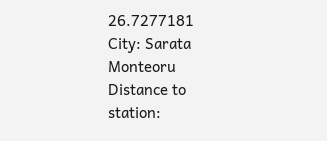26.7277181
City: Sarata Monteoru
Distance to station: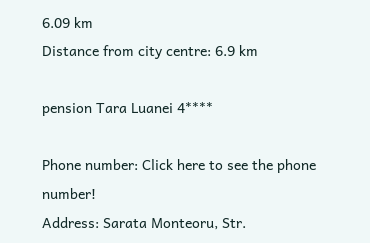6.09 km
Distance from city centre: 6.9 km

pension Tara Luanei 4****

Phone number: Click here to see the phone number!
Address: Sarata Monteoru, Str.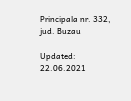Principala nr. 332, jud. Buzau

Updated: 22.06.2021